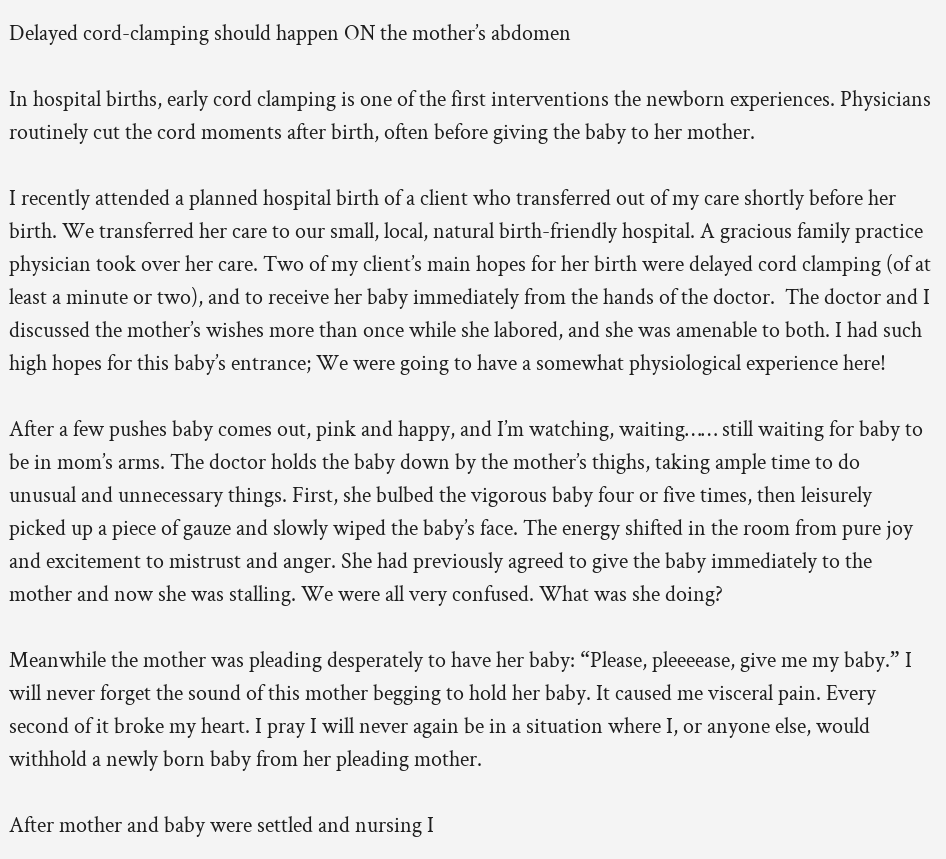Delayed cord-clamping should happen ON the mother’s abdomen

In hospital births, early cord clamping is one of the first interventions the newborn experiences. Physicians routinely cut the cord moments after birth, often before giving the baby to her mother.

I recently attended a planned hospital birth of a client who transferred out of my care shortly before her birth. We transferred her care to our small, local, natural birth-friendly hospital. A gracious family practice physician took over her care. Two of my client’s main hopes for her birth were delayed cord clamping (of at least a minute or two), and to receive her baby immediately from the hands of the doctor.  The doctor and I discussed the mother’s wishes more than once while she labored, and she was amenable to both. I had such high hopes for this baby’s entrance; We were going to have a somewhat physiological experience here!

After a few pushes baby comes out, pink and happy, and I’m watching, waiting…… still waiting for baby to be in mom’s arms. The doctor holds the baby down by the mother’s thighs, taking ample time to do unusual and unnecessary things. First, she bulbed the vigorous baby four or five times, then leisurely picked up a piece of gauze and slowly wiped the baby’s face. The energy shifted in the room from pure joy and excitement to mistrust and anger. She had previously agreed to give the baby immediately to the mother and now she was stalling. We were all very confused. What was she doing?

Meanwhile the mother was pleading desperately to have her baby: “Please, pleeeease, give me my baby.” I will never forget the sound of this mother begging to hold her baby. It caused me visceral pain. Every second of it broke my heart. I pray I will never again be in a situation where I, or anyone else, would withhold a newly born baby from her pleading mother.

After mother and baby were settled and nursing I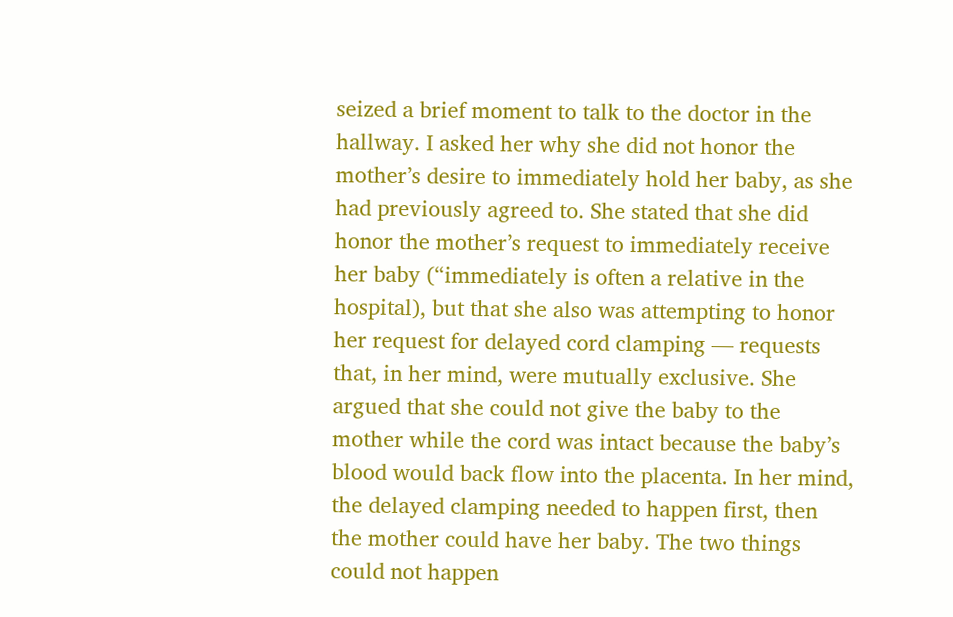seized a brief moment to talk to the doctor in the hallway. I asked her why she did not honor the mother’s desire to immediately hold her baby, as she had previously agreed to. She stated that she did honor the mother’s request to immediately receive her baby (“immediately is often a relative in the hospital), but that she also was attempting to honor her request for delayed cord clamping — requests that, in her mind, were mutually exclusive. She argued that she could not give the baby to the mother while the cord was intact because the baby’s blood would back flow into the placenta. In her mind, the delayed clamping needed to happen first, then the mother could have her baby. The two things could not happen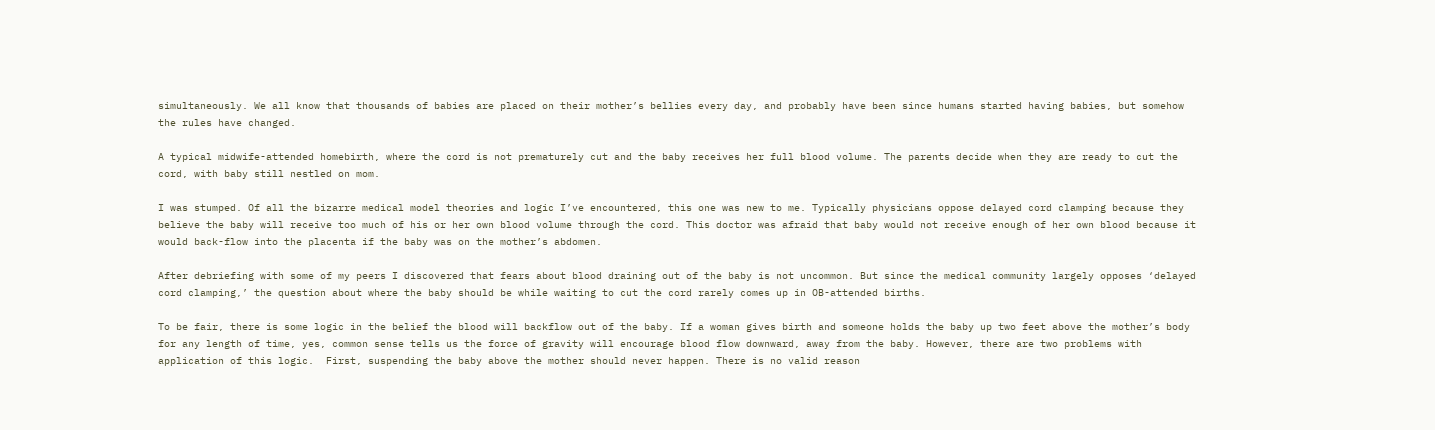simultaneously. We all know that thousands of babies are placed on their mother’s bellies every day, and probably have been since humans started having babies, but somehow the rules have changed.

A typical midwife-attended homebirth, where the cord is not prematurely cut and the baby receives her full blood volume. The parents decide when they are ready to cut the cord, with baby still nestled on mom.

I was stumped. Of all the bizarre medical model theories and logic I’ve encountered, this one was new to me. Typically physicians oppose delayed cord clamping because they believe the baby will receive too much of his or her own blood volume through the cord. This doctor was afraid that baby would not receive enough of her own blood because it would back-flow into the placenta if the baby was on the mother’s abdomen.

After debriefing with some of my peers I discovered that fears about blood draining out of the baby is not uncommon. But since the medical community largely opposes ‘delayed cord clamping,’ the question about where the baby should be while waiting to cut the cord rarely comes up in OB-attended births.

To be fair, there is some logic in the belief the blood will backflow out of the baby. If a woman gives birth and someone holds the baby up two feet above the mother’s body for any length of time, yes, common sense tells us the force of gravity will encourage blood flow downward, away from the baby. However, there are two problems with application of this logic.  First, suspending the baby above the mother should never happen. There is no valid reason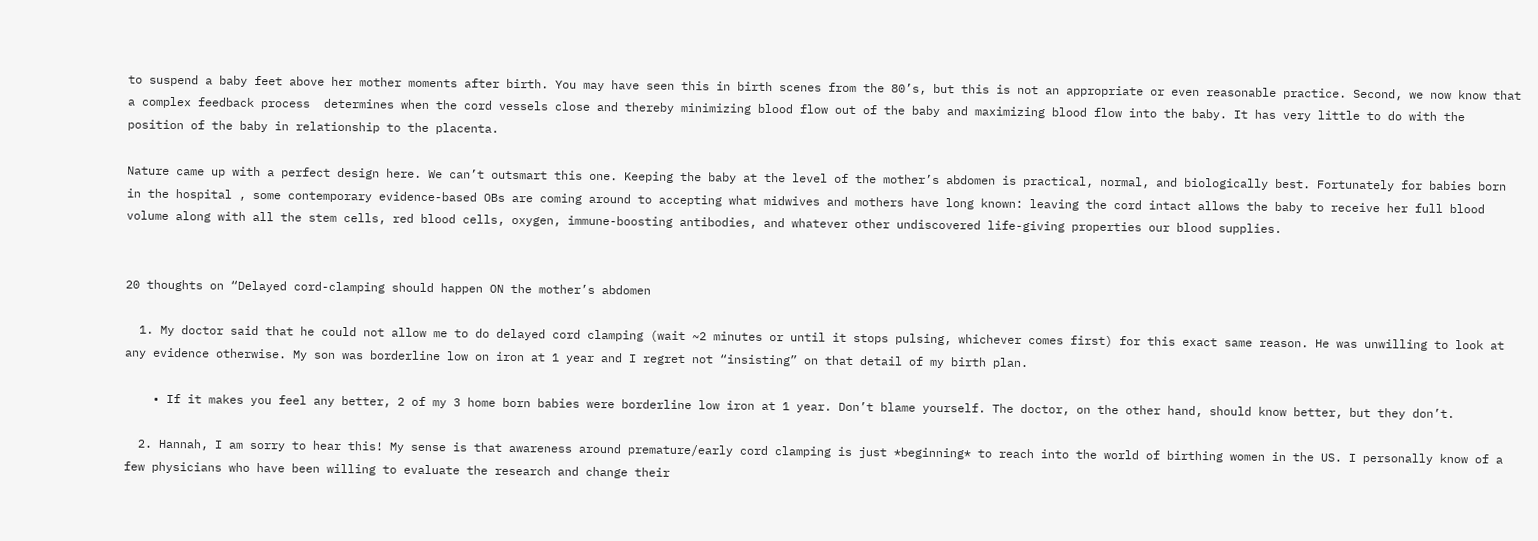to suspend a baby feet above her mother moments after birth. You may have seen this in birth scenes from the 80’s, but this is not an appropriate or even reasonable practice. Second, we now know that a complex feedback process  determines when the cord vessels close and thereby minimizing blood flow out of the baby and maximizing blood flow into the baby. It has very little to do with the position of the baby in relationship to the placenta.

Nature came up with a perfect design here. We can’t outsmart this one. Keeping the baby at the level of the mother’s abdomen is practical, normal, and biologically best. Fortunately for babies born in the hospital , some contemporary evidence-based OBs are coming around to accepting what midwives and mothers have long known: leaving the cord intact allows the baby to receive her full blood volume along with all the stem cells, red blood cells, oxygen, immune-boosting antibodies, and whatever other undiscovered life-giving properties our blood supplies.


20 thoughts on “Delayed cord-clamping should happen ON the mother’s abdomen

  1. My doctor said that he could not allow me to do delayed cord clamping (wait ~2 minutes or until it stops pulsing, whichever comes first) for this exact same reason. He was unwilling to look at any evidence otherwise. My son was borderline low on iron at 1 year and I regret not “insisting” on that detail of my birth plan.

    • If it makes you feel any better, 2 of my 3 home born babies were borderline low iron at 1 year. Don’t blame yourself. The doctor, on the other hand, should know better, but they don’t.

  2. Hannah, I am sorry to hear this! My sense is that awareness around premature/early cord clamping is just *beginning* to reach into the world of birthing women in the US. I personally know of a few physicians who have been willing to evaluate the research and change their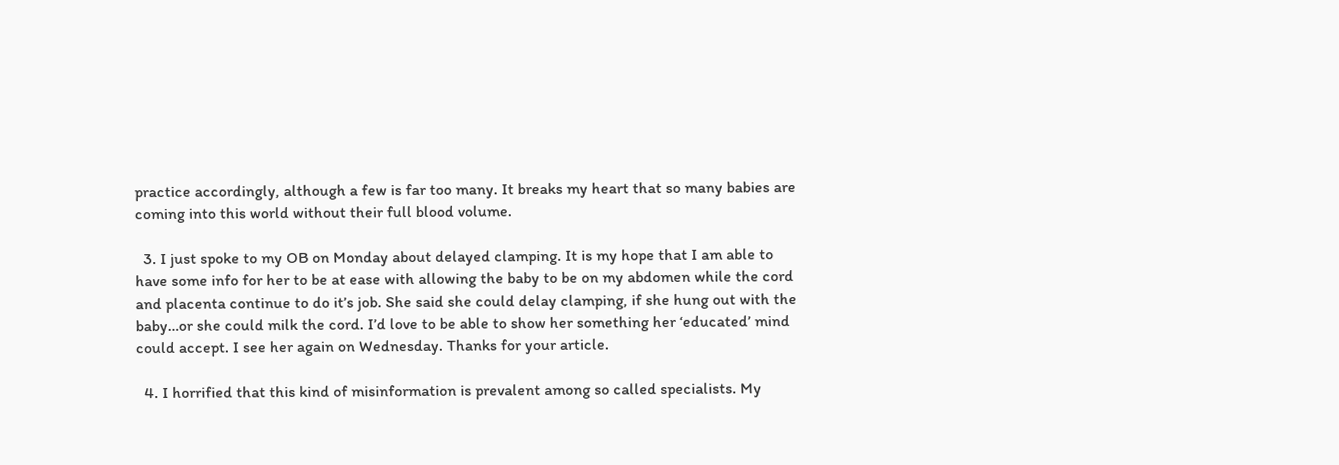practice accordingly, although a few is far too many. It breaks my heart that so many babies are coming into this world without their full blood volume.

  3. I just spoke to my OB on Monday about delayed clamping. It is my hope that I am able to have some info for her to be at ease with allowing the baby to be on my abdomen while the cord and placenta continue to do it’s job. She said she could delay clamping, if she hung out with the baby…or she could milk the cord. I’d love to be able to show her something her ‘educated’ mind could accept. I see her again on Wednesday. Thanks for your article.

  4. I horrified that this kind of misinformation is prevalent among so called specialists. My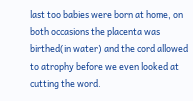last too babies were born at home, on both occasions the placenta was birthed(in water) and the cord allowed to atrophy before we even looked at cutting the word.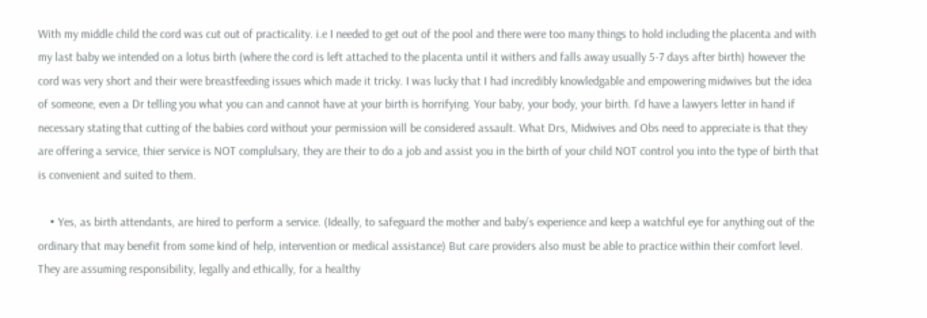With my middle child the cord was cut out of practicality. i.e I needed to get out of the pool and there were too many things to hold including the placenta and with my last baby we intended on a lotus birth (where the cord is left attached to the placenta until it withers and falls away usually 5-7 days after birth) however the cord was very short and their were breastfeeding issues which made it tricky. I was lucky that I had incredibly knowledgable and empowering midwives but the idea of someone, even a Dr telling you what you can and cannot have at your birth is horrifying. Your baby, your body, your birth. I’d have a lawyers letter in hand if necessary stating that cutting of the babies cord without your permission will be considered assault. What Drs, Midwives and Obs need to appreciate is that they are offering a service, thier service is NOT complulsary, they are their to do a job and assist you in the birth of your child NOT control you into the type of birth that is convenient and suited to them.

    • Yes, as birth attendants, are hired to perform a service. (Ideally, to safeguard the mother and baby’s experience and keep a watchful eye for anything out of the ordinary that may benefit from some kind of help, intervention or medical assistance) But care providers also must be able to practice within their comfort level. They are assuming responsibility, legally and ethically, for a healthy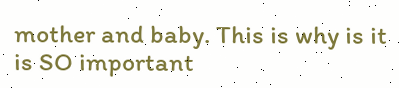mother and baby. This is why is it is SO important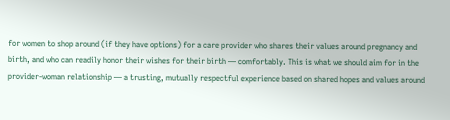for women to shop around (if they have options) for a care provider who shares their values around pregnancy and birth, and who can readily honor their wishes for their birth — comfortably. This is what we should aim for in the provider-woman relationship — a trusting, mutually respectful experience based on shared hopes and values around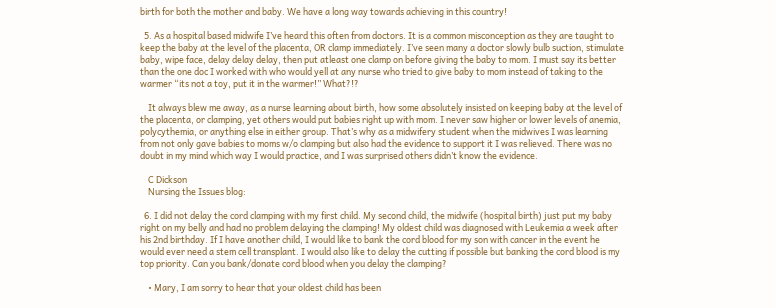birth for both the mother and baby. We have a long way towards achieving in this country!

  5. As a hospital based midwife I’ve heard this often from doctors. It is a common misconception as they are taught to keep the baby at the level of the placenta, OR clamp immediately. I’ve seen many a doctor slowly bulb suction, stimulate baby, wipe face, delay delay delay, then put atleast one clamp on before giving the baby to mom. I must say its better than the one doc I worked with who would yell at any nurse who tried to give baby to mom instead of taking to the warmer “its not a toy, put it in the warmer!” What?!?

    It always blew me away, as a nurse learning about birth, how some absolutely insisted on keeping baby at the level of the placenta, or clamping, yet others would put babies right up with mom. I never saw higher or lower levels of anemia, polycythemia, or anything else in either group. That’s why as a midwifery student when the midwives I was learning from not only gave babies to moms w/o clamping but also had the evidence to support it I was relieved. There was no doubt in my mind which way I would practice, and I was surprised others didn’t know the evidence.

    C Dickson
    Nursing the Issues blog:

  6. I did not delay the cord clamping with my first child. My second child, the midwife (hospital birth) just put my baby right on my belly and had no problem delaying the clamping! My oldest child was diagnosed with Leukemia a week after his 2nd birthday. If I have another child, I would like to bank the cord blood for my son with cancer in the event he would ever need a stem cell transplant. I would also like to delay the cutting if possible but banking the cord blood is my top priority. Can you bank/donate cord blood when you delay the clamping?

    • Mary, I am sorry to hear that your oldest child has been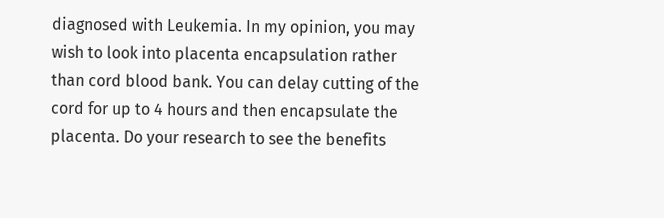diagnosed with Leukemia. In my opinion, you may wish to look into placenta encapsulation rather than cord blood bank. You can delay cutting of the cord for up to 4 hours and then encapsulate the placenta. Do your research to see the benefits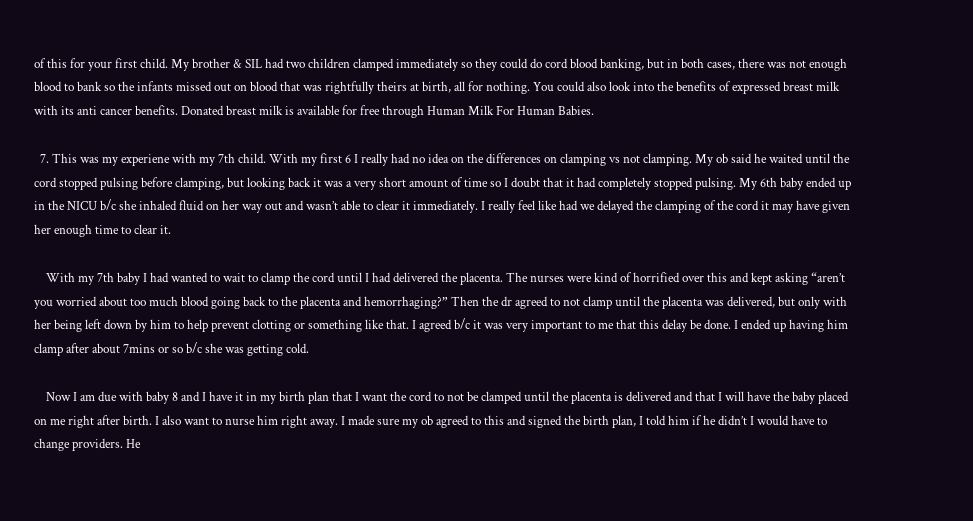of this for your first child. My brother & SIL had two children clamped immediately so they could do cord blood banking, but in both cases, there was not enough blood to bank so the infants missed out on blood that was rightfully theirs at birth, all for nothing. You could also look into the benefits of expressed breast milk with its anti cancer benefits. Donated breast milk is available for free through Human Milk For Human Babies.

  7. This was my experiene with my 7th child. With my first 6 I really had no idea on the differences on clamping vs not clamping. My ob said he waited until the cord stopped pulsing before clamping, but looking back it was a very short amount of time so I doubt that it had completely stopped pulsing. My 6th baby ended up in the NICU b/c she inhaled fluid on her way out and wasn’t able to clear it immediately. I really feel like had we delayed the clamping of the cord it may have given her enough time to clear it.

    With my 7th baby I had wanted to wait to clamp the cord until I had delivered the placenta. The nurses were kind of horrified over this and kept asking “aren’t you worried about too much blood going back to the placenta and hemorrhaging?” Then the dr agreed to not clamp until the placenta was delivered, but only with her being left down by him to help prevent clotting or something like that. I agreed b/c it was very important to me that this delay be done. I ended up having him clamp after about 7mins or so b/c she was getting cold.

    Now I am due with baby 8 and I have it in my birth plan that I want the cord to not be clamped until the placenta is delivered and that I will have the baby placed on me right after birth. I also want to nurse him right away. I made sure my ob agreed to this and signed the birth plan, I told him if he didn’t I would have to change providers. He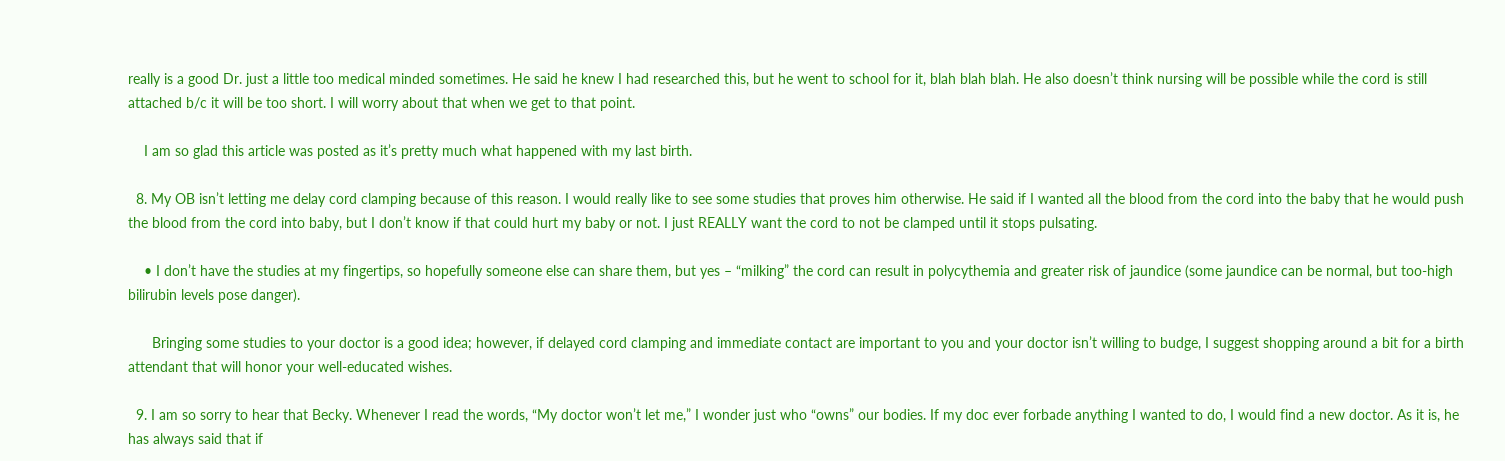really is a good Dr. just a little too medical minded sometimes. He said he knew I had researched this, but he went to school for it, blah blah blah. He also doesn’t think nursing will be possible while the cord is still attached b/c it will be too short. I will worry about that when we get to that point.

    I am so glad this article was posted as it’s pretty much what happened with my last birth.

  8. My OB isn’t letting me delay cord clamping because of this reason. I would really like to see some studies that proves him otherwise. He said if I wanted all the blood from the cord into the baby that he would push the blood from the cord into baby, but I don’t know if that could hurt my baby or not. I just REALLY want the cord to not be clamped until it stops pulsating.

    • I don’t have the studies at my fingertips, so hopefully someone else can share them, but yes – “milking” the cord can result in polycythemia and greater risk of jaundice (some jaundice can be normal, but too-high bilirubin levels pose danger).

      Bringing some studies to your doctor is a good idea; however, if delayed cord clamping and immediate contact are important to you and your doctor isn’t willing to budge, I suggest shopping around a bit for a birth attendant that will honor your well-educated wishes.

  9. I am so sorry to hear that Becky. Whenever I read the words, “My doctor won’t let me,” I wonder just who “owns” our bodies. If my doc ever forbade anything I wanted to do, I would find a new doctor. As it is, he has always said that if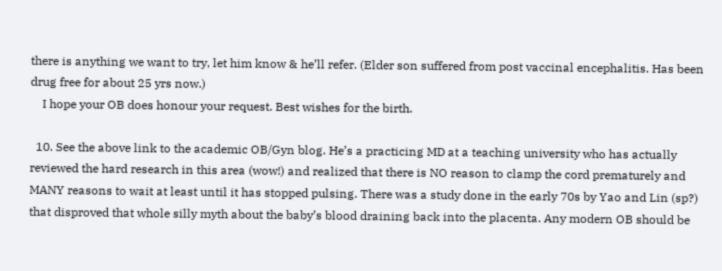there is anything we want to try, let him know & he’ll refer. (Elder son suffered from post vaccinal encephalitis. Has been drug free for about 25 yrs now.)
    I hope your OB does honour your request. Best wishes for the birth.

  10. See the above link to the academic OB/Gyn blog. He’s a practicing MD at a teaching university who has actually reviewed the hard research in this area (wow!) and realized that there is NO reason to clamp the cord prematurely and MANY reasons to wait at least until it has stopped pulsing. There was a study done in the early 70s by Yao and Lin (sp?) that disproved that whole silly myth about the baby’s blood draining back into the placenta. Any modern OB should be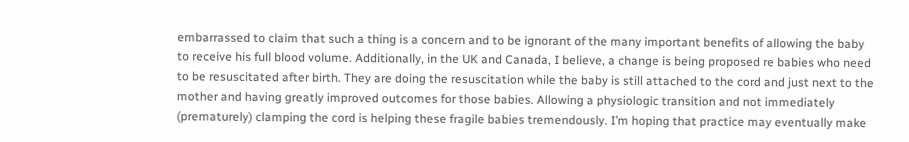embarrassed to claim that such a thing is a concern and to be ignorant of the many important benefits of allowing the baby to receive his full blood volume. Additionally, in the UK and Canada, I believe, a change is being proposed re babies who need to be resuscitated after birth. They are doing the resuscitation while the baby is still attached to the cord and just next to the mother and having greatly improved outcomes for those babies. Allowing a physiologic transition and not immediately (prematurely) clamping the cord is helping these fragile babies tremendously. I’m hoping that practice may eventually make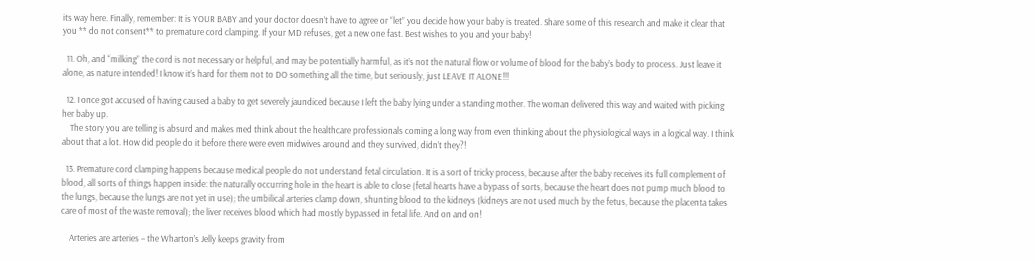its way here. Finally, remember: It is YOUR BABY and your doctor doesn’t have to agree or “let” you decide how your baby is treated. Share some of this research and make it clear that you ** do not consent** to premature cord clamping. If your MD refuses, get a new one fast. Best wishes to you and your baby!

  11. Oh, and “milking” the cord is not necessary or helpful, and may be potentially harmful, as it’s not the natural flow or volume of blood for the baby’s body to process. Just leave it alone, as nature intended! I know it’s hard for them not to DO something all the time, but seriously, just LEAVE IT ALONE!!!

  12. I once got accused of having caused a baby to get severely jaundiced because I left the baby lying under a standing mother. The woman delivered this way and waited with picking her baby up.
    The story you are telling is absurd and makes med think about the healthcare professionals coming a long way from even thinking about the physiological ways in a logical way. I think about that a lot. How did people do it before there were even midwives around and they survived, didn’t they?!

  13. Premature cord clamping happens because medical people do not understand fetal circulation. It is a sort of tricky process, because after the baby receives its full complement of blood, all sorts of things happen inside: the naturally occurring hole in the heart is able to close (fetal hearts have a bypass of sorts, because the heart does not pump much blood to the lungs, because the lungs are not yet in use); the umbilical arteries clamp down, shunting blood to the kidneys (kidneys are not used much by the fetus, because the placenta takes care of most of the waste removal); the liver receives blood which had mostly bypassed in fetal life. And on and on!

    Arteries are arteries – the Wharton’s Jelly keeps gravity from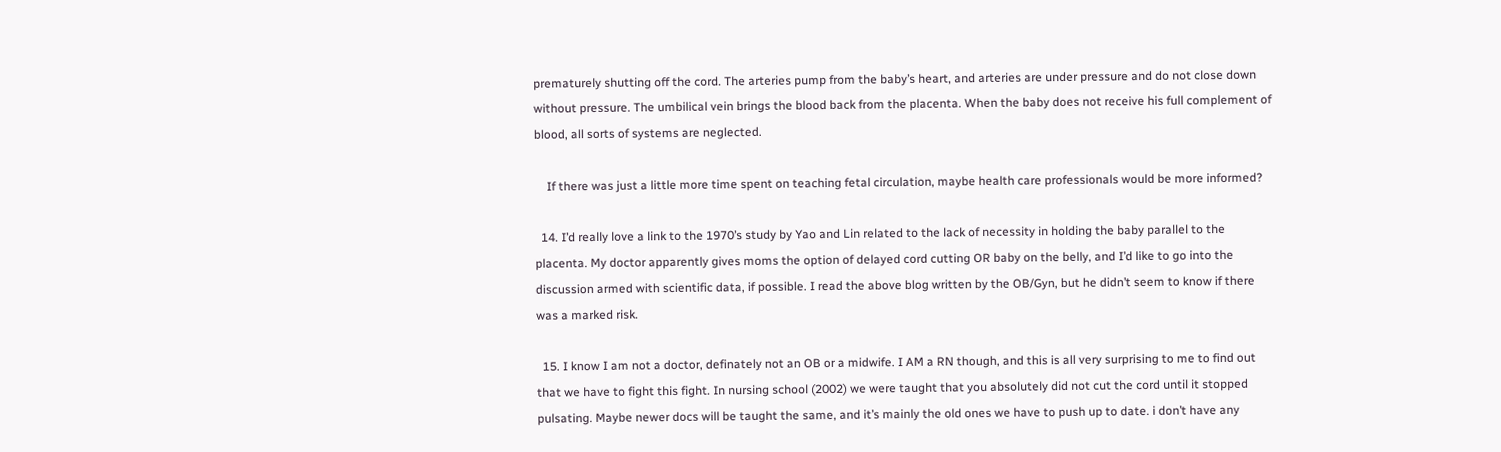prematurely shutting off the cord. The arteries pump from the baby’s heart, and arteries are under pressure and do not close down without pressure. The umbilical vein brings the blood back from the placenta. When the baby does not receive his full complement of blood, all sorts of systems are neglected.

    If there was just a little more time spent on teaching fetal circulation, maybe health care professionals would be more informed?

  14. I’d really love a link to the 1970’s study by Yao and Lin related to the lack of necessity in holding the baby parallel to the placenta. My doctor apparently gives moms the option of delayed cord cutting OR baby on the belly, and I’d like to go into the discussion armed with scientific data, if possible. I read the above blog written by the OB/Gyn, but he didn’t seem to know if there was a marked risk.

  15. I know I am not a doctor, definately not an OB or a midwife. I AM a RN though, and this is all very surprising to me to find out that we have to fight this fight. In nursing school (2002) we were taught that you absolutely did not cut the cord until it stopped pulsating. Maybe newer docs will be taught the same, and it’s mainly the old ones we have to push up to date. i don’t have any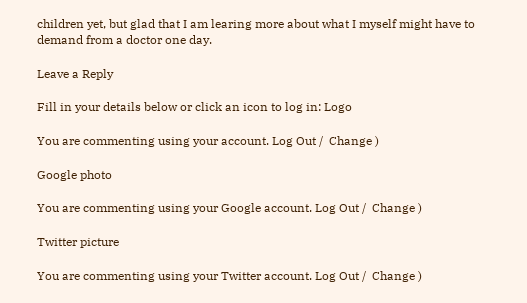children yet, but glad that I am learing more about what I myself might have to demand from a doctor one day.

Leave a Reply

Fill in your details below or click an icon to log in: Logo

You are commenting using your account. Log Out /  Change )

Google photo

You are commenting using your Google account. Log Out /  Change )

Twitter picture

You are commenting using your Twitter account. Log Out /  Change )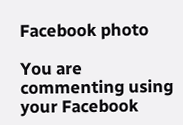Facebook photo

You are commenting using your Facebook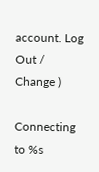account. Log Out /  Change )

Connecting to %s